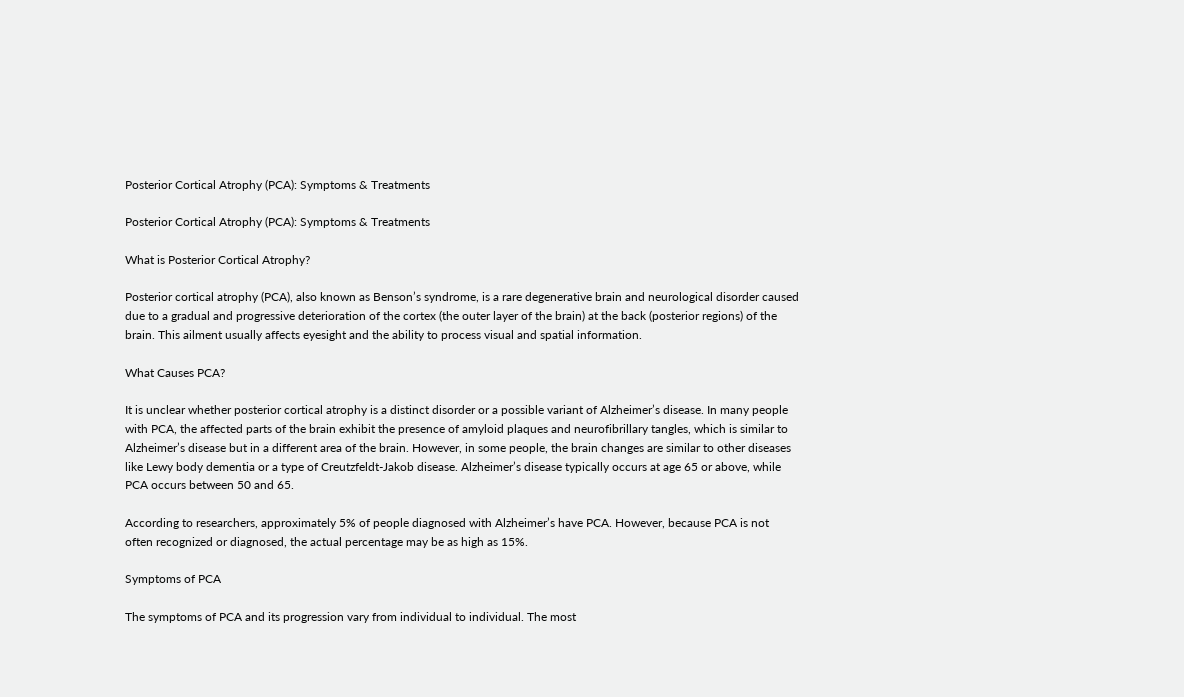Posterior Cortical Atrophy (PCA): Symptoms & Treatments

Posterior Cortical Atrophy (PCA): Symptoms & Treatments

What is Posterior Cortical Atrophy?

Posterior cortical atrophy (PCA), also known as Benson’s syndrome, is a rare degenerative brain and neurological disorder caused due to a gradual and progressive deterioration of the cortex (the outer layer of the brain) at the back (posterior regions) of the brain. This ailment usually affects eyesight and the ability to process visual and spatial information.

What Causes PCA?

It is unclear whether posterior cortical atrophy is a distinct disorder or a possible variant of Alzheimer’s disease. In many people with PCA, the affected parts of the brain exhibit the presence of amyloid plaques and neurofibrillary tangles, which is similar to Alzheimer’s disease but in a different area of the brain. However, in some people, the brain changes are similar to other diseases like Lewy body dementia or a type of Creutzfeldt-Jakob disease. Alzheimer’s disease typically occurs at age 65 or above, while PCA occurs between 50 and 65.

According to researchers, approximately 5% of people diagnosed with Alzheimer’s have PCA. However, because PCA is not often recognized or diagnosed, the actual percentage may be as high as 15%.

Symptoms of PCA

The symptoms of PCA and its progression vary from individual to individual. The most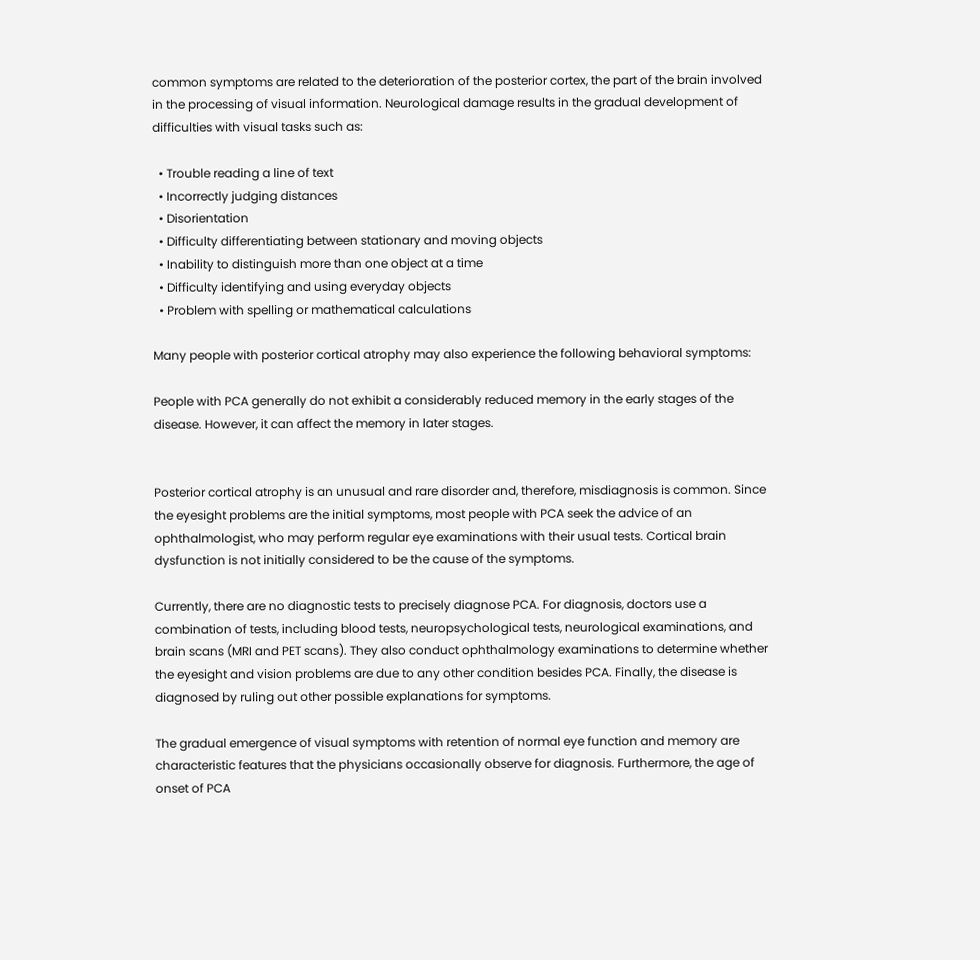common symptoms are related to the deterioration of the posterior cortex, the part of the brain involved in the processing of visual information. Neurological damage results in the gradual development of difficulties with visual tasks such as:

  • Trouble reading a line of text
  • Incorrectly judging distances
  • Disorientation
  • Difficulty differentiating between stationary and moving objects
  • Inability to distinguish more than one object at a time
  • Difficulty identifying and using everyday objects
  • Problem with spelling or mathematical calculations

Many people with posterior cortical atrophy may also experience the following behavioral symptoms:

People with PCA generally do not exhibit a considerably reduced memory in the early stages of the disease. However, it can affect the memory in later stages.


Posterior cortical atrophy is an unusual and rare disorder and, therefore, misdiagnosis is common. Since the eyesight problems are the initial symptoms, most people with PCA seek the advice of an ophthalmologist, who may perform regular eye examinations with their usual tests. Cortical brain dysfunction is not initially considered to be the cause of the symptoms.

Currently, there are no diagnostic tests to precisely diagnose PCA. For diagnosis, doctors use a combination of tests, including blood tests, neuropsychological tests, neurological examinations, and brain scans (MRI and PET scans). They also conduct ophthalmology examinations to determine whether the eyesight and vision problems are due to any other condition besides PCA. Finally, the disease is diagnosed by ruling out other possible explanations for symptoms.

The gradual emergence of visual symptoms with retention of normal eye function and memory are characteristic features that the physicians occasionally observe for diagnosis. Furthermore, the age of onset of PCA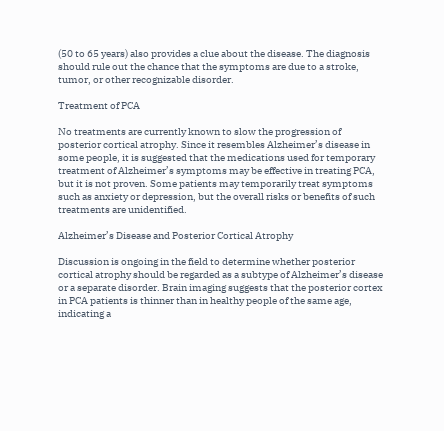(50 to 65 years) also provides a clue about the disease. The diagnosis should rule out the chance that the symptoms are due to a stroke, tumor, or other recognizable disorder.

Treatment of PCA

No treatments are currently known to slow the progression of posterior cortical atrophy. Since it resembles Alzheimer’s disease in some people, it is suggested that the medications used for temporary treatment of Alzheimer’s symptoms may be effective in treating PCA, but it is not proven. Some patients may temporarily treat symptoms such as anxiety or depression, but the overall risks or benefits of such treatments are unidentified.

Alzheimer’s Disease and Posterior Cortical Atrophy

Discussion is ongoing in the field to determine whether posterior cortical atrophy should be regarded as a subtype of Alzheimer’s disease or a separate disorder. Brain imaging suggests that the posterior cortex in PCA patients is thinner than in healthy people of the same age, indicating a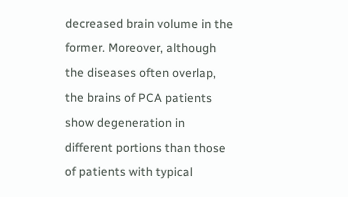decreased brain volume in the former. Moreover, although the diseases often overlap, the brains of PCA patients show degeneration in different portions than those of patients with typical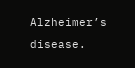Alzheimer’s disease.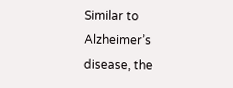Similar to Alzheimer’s disease, the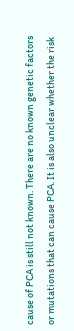cause of PCA is still not known. There are no known genetic factors or mutations that can cause PCA. It is also unclear whether the risk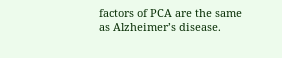factors of PCA are the same as Alzheimer’s disease.